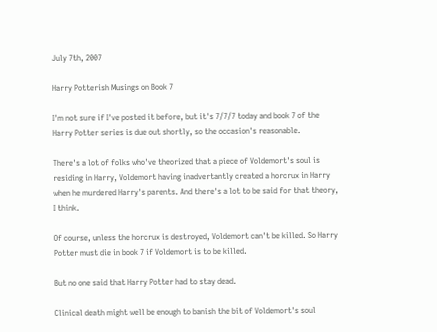July 7th, 2007

Harry Potterish Musings on Book 7

I'm not sure if I've posted it before, but it's 7/7/7 today and book 7 of the Harry Potter series is due out shortly, so the occasion's reasonable.

There's a lot of folks who've theorized that a piece of Voldemort's soul is residing in Harry, Voldemort having inadvertantly created a horcrux in Harry when he murdered Harry's parents. And there's a lot to be said for that theory, I think.

Of course, unless the horcrux is destroyed, Voldemort can't be killed. So Harry Potter must die in book 7 if Voldemort is to be killed.

But no one said that Harry Potter had to stay dead.

Clinical death might well be enough to banish the bit of Voldemort's soul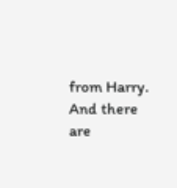from Harry. And there are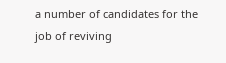a number of candidates for the job of reviving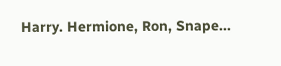Harry. Hermione, Ron, Snape...